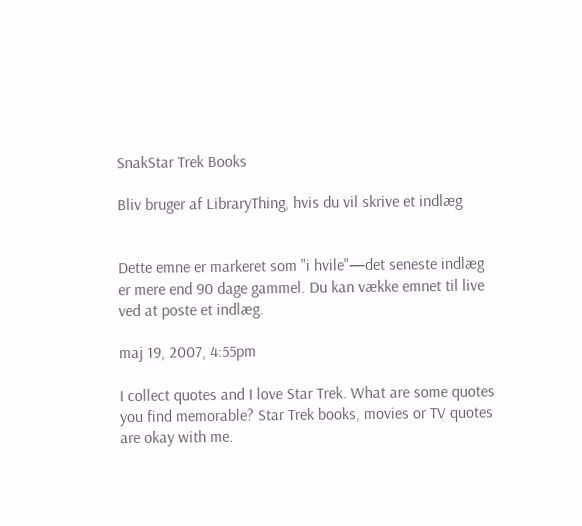SnakStar Trek Books

Bliv bruger af LibraryThing, hvis du vil skrive et indlæg


Dette emne er markeret som "i hvile"—det seneste indlæg er mere end 90 dage gammel. Du kan vække emnet til live ved at poste et indlæg.

maj 19, 2007, 4:55pm

I collect quotes and I love Star Trek. What are some quotes you find memorable? Star Trek books, movies or TV quotes are okay with me.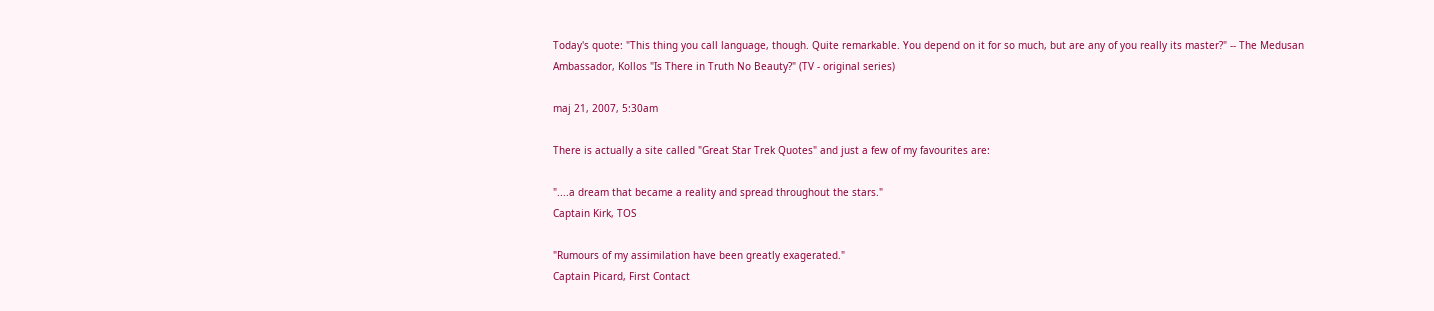Today's quote: "This thing you call language, though. Quite remarkable. You depend on it for so much, but are any of you really its master?" -- The Medusan Ambassador, Kollos "Is There in Truth No Beauty?" (TV - original series)

maj 21, 2007, 5:30am

There is actually a site called "Great Star Trek Quotes" and just a few of my favourites are:

"....a dream that became a reality and spread throughout the stars."
Captain Kirk, TOS

"Rumours of my assimilation have been greatly exagerated."
Captain Picard, First Contact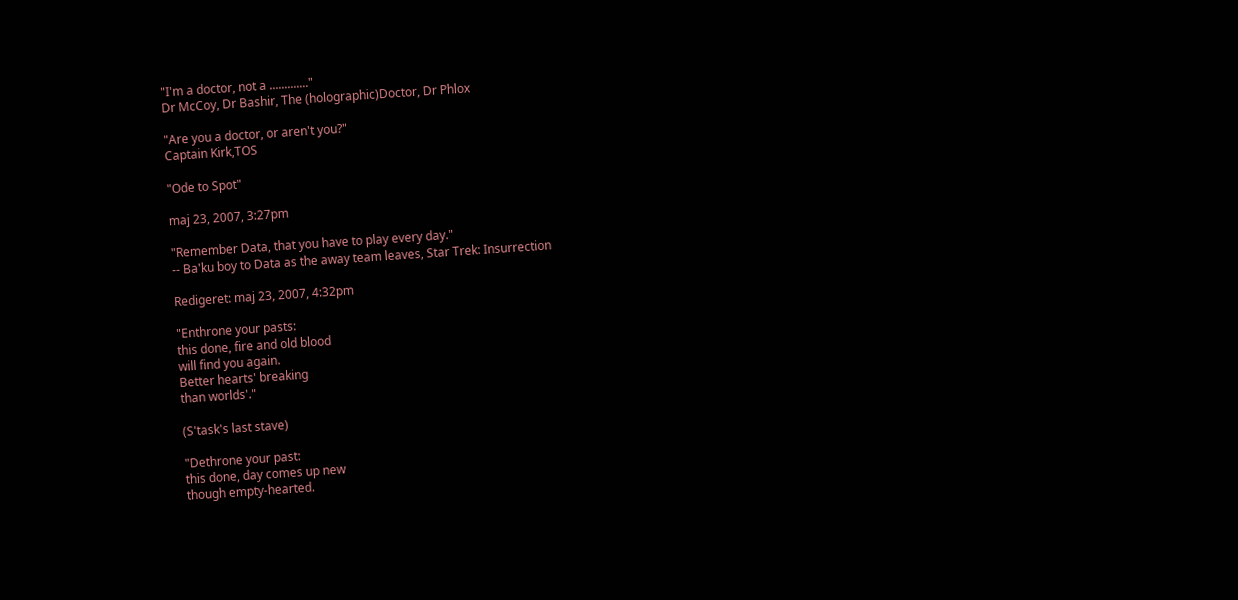"I'm a doctor, not a ............."
Dr McCoy, Dr Bashir, The (holographic)Doctor, Dr Phlox

"Are you a doctor, or aren't you?"
Captain Kirk,TOS

"Ode to Spot"

maj 23, 2007, 3:27pm

"Remember Data, that you have to play every day."
-- Ba'ku boy to Data as the away team leaves, Star Trek: Insurrection

Redigeret: maj 23, 2007, 4:32pm

"Enthrone your pasts:
this done, fire and old blood
will find you again.
Better hearts' breaking
than worlds'."

(S'task's last stave)

"Dethrone your past:
this done, day comes up new
though empty-hearted.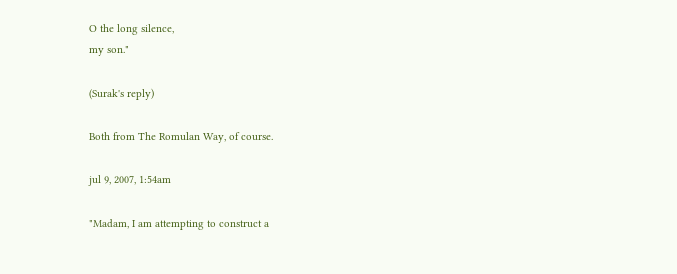O the long silence,
my son."

(Surak's reply)

Both from The Romulan Way, of course.

jul 9, 2007, 1:54am

"Madam, I am attempting to construct a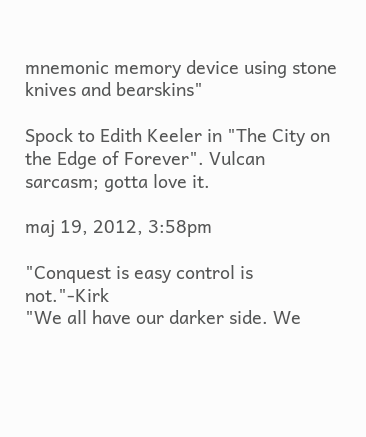mnemonic memory device using stone knives and bearskins"

Spock to Edith Keeler in "The City on the Edge of Forever". Vulcan sarcasm; gotta love it.

maj 19, 2012, 3:58pm

"Conquest is easy control is not."-Kirk
"We all have our darker side. We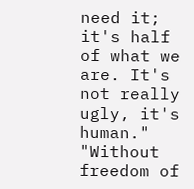need it; it's half of what we are. It's not really ugly, it's human."
"Without freedom of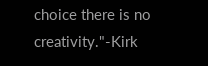choice there is no creativity."-Kirk